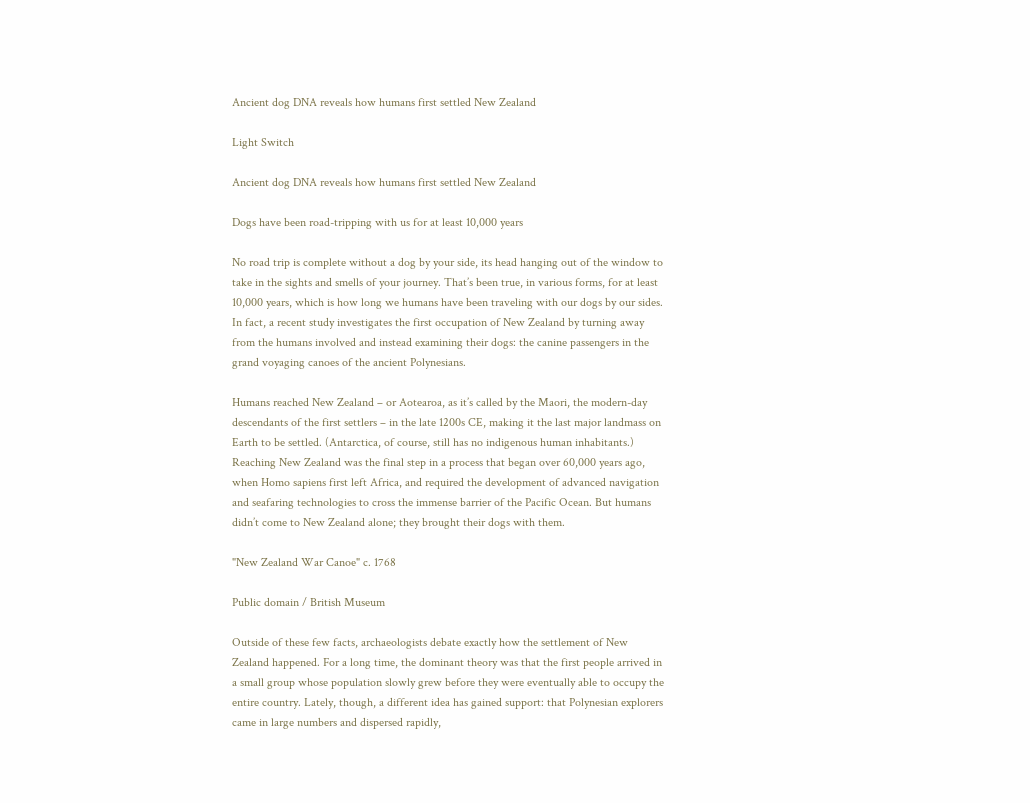Ancient dog DNA reveals how humans first settled New Zealand

Light Switch

Ancient dog DNA reveals how humans first settled New Zealand

Dogs have been road-tripping with us for at least 10,000 years

No road trip is complete without a dog by your side, its head hanging out of the window to take in the sights and smells of your journey. That’s been true, in various forms, for at least 10,000 years, which is how long we humans have been traveling with our dogs by our sides. In fact, a recent study investigates the first occupation of New Zealand by turning away from the humans involved and instead examining their dogs: the canine passengers in the grand voyaging canoes of the ancient Polynesians.

Humans reached New Zealand – or Aotearoa, as it’s called by the Maori, the modern-day descendants of the first settlers – in the late 1200s CE, making it the last major landmass on Earth to be settled. (Antarctica, of course, still has no indigenous human inhabitants.) Reaching New Zealand was the final step in a process that began over 60,000 years ago, when Homo sapiens first left Africa, and required the development of advanced navigation and seafaring technologies to cross the immense barrier of the Pacific Ocean. But humans didn’t come to New Zealand alone; they brought their dogs with them.

"New Zealand War Canoe" c. 1768

Public domain / British Museum

Outside of these few facts, archaeologists debate exactly how the settlement of New Zealand happened. For a long time, the dominant theory was that the first people arrived in a small group whose population slowly grew before they were eventually able to occupy the entire country. Lately, though, a different idea has gained support: that Polynesian explorers came in large numbers and dispersed rapidly,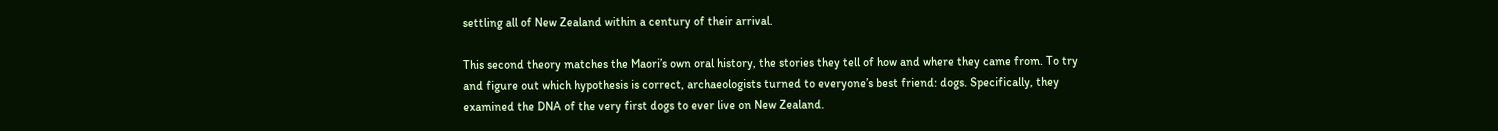settling all of New Zealand within a century of their arrival.

This second theory matches the Maori’s own oral history, the stories they tell of how and where they came from. To try and figure out which hypothesis is correct, archaeologists turned to everyone’s best friend: dogs. Specifically, they examined the DNA of the very first dogs to ever live on New Zealand.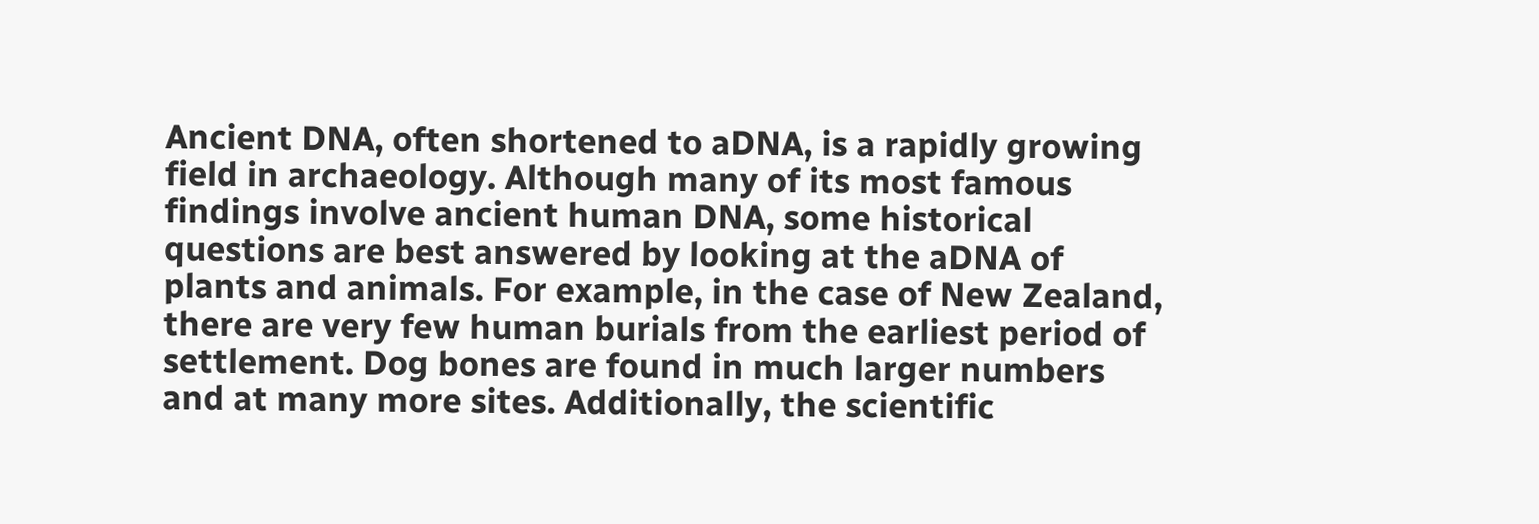Ancient DNA, often shortened to aDNA, is a rapidly growing field in archaeology. Although many of its most famous findings involve ancient human DNA, some historical questions are best answered by looking at the aDNA of plants and animals. For example, in the case of New Zealand, there are very few human burials from the earliest period of settlement. Dog bones are found in much larger numbers and at many more sites. Additionally, the scientific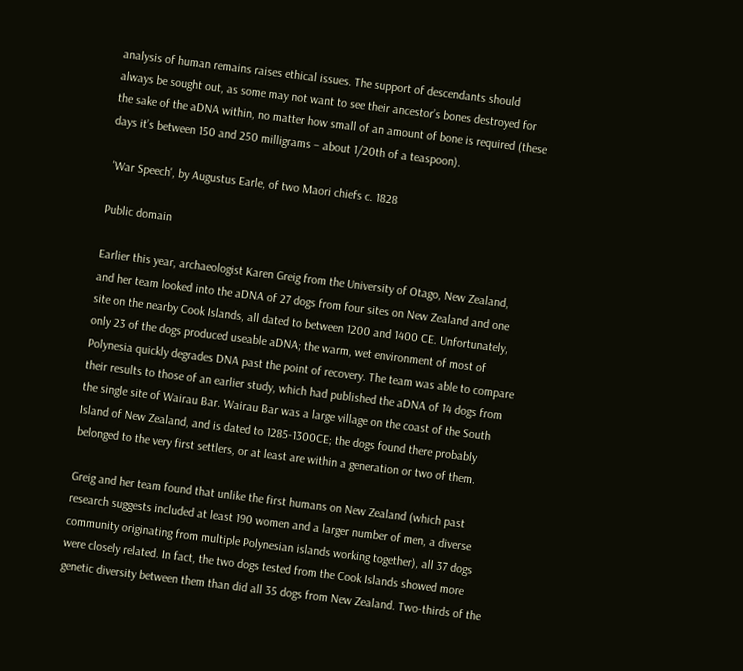analysis of human remains raises ethical issues. The support of descendants should always be sought out, as some may not want to see their ancestor’s bones destroyed for the sake of the aDNA within, no matter how small of an amount of bone is required (these days it’s between 150 and 250 milligrams – about 1/20th of a teaspoon).

 'War Speech', by Augustus Earle, of two Maori chiefs c. 1828

Public domain

Earlier this year, archaeologist Karen Greig from the University of Otago, New Zealand, and her team looked into the aDNA of 27 dogs from four sites on New Zealand and one site on the nearby Cook Islands, all dated to between 1200 and 1400 CE. Unfortunately, only 23 of the dogs produced useable aDNA; the warm, wet environment of most of Polynesia quickly degrades DNA past the point of recovery. The team was able to compare their results to those of an earlier study, which had published the aDNA of 14 dogs from the single site of Wairau Bar. Wairau Bar was a large village on the coast of the South Island of New Zealand, and is dated to 1285-1300CE; the dogs found there probably belonged to the very first settlers, or at least are within a generation or two of them.

Greig and her team found that unlike the first humans on New Zealand (which past research suggests included at least 190 women and a larger number of men, a diverse community originating from multiple Polynesian islands working together), all 37 dogs were closely related. In fact, the two dogs tested from the Cook Islands showed more genetic diversity between them than did all 35 dogs from New Zealand. Two-thirds of the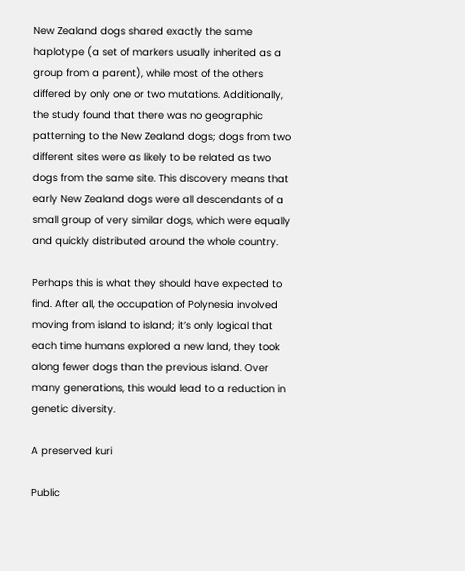New Zealand dogs shared exactly the same haplotype (a set of markers usually inherited as a group from a parent), while most of the others differed by only one or two mutations. Additionally, the study found that there was no geographic patterning to the New Zealand dogs; dogs from two different sites were as likely to be related as two dogs from the same site. This discovery means that early New Zealand dogs were all descendants of a small group of very similar dogs, which were equally and quickly distributed around the whole country.

Perhaps this is what they should have expected to find. After all, the occupation of Polynesia involved moving from island to island; it’s only logical that each time humans explored a new land, they took along fewer dogs than the previous island. Over many generations, this would lead to a reduction in genetic diversity.

A preserved kuri

Public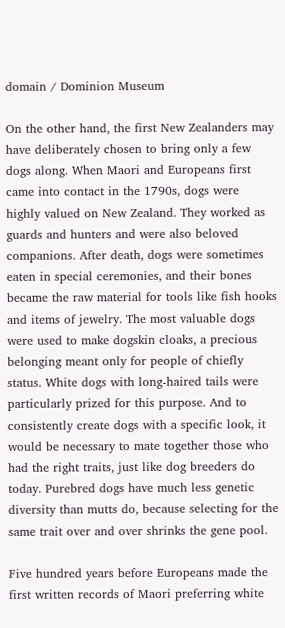domain / Dominion Museum

On the other hand, the first New Zealanders may have deliberately chosen to bring only a few dogs along. When Maori and Europeans first came into contact in the 1790s, dogs were highly valued on New Zealand. They worked as guards and hunters and were also beloved companions. After death, dogs were sometimes eaten in special ceremonies, and their bones became the raw material for tools like fish hooks and items of jewelry. The most valuable dogs were used to make dogskin cloaks, a precious belonging meant only for people of chiefly status. White dogs with long-haired tails were particularly prized for this purpose. And to consistently create dogs with a specific look, it would be necessary to mate together those who had the right traits, just like dog breeders do today. Purebred dogs have much less genetic diversity than mutts do, because selecting for the same trait over and over shrinks the gene pool.

Five hundred years before Europeans made the first written records of Maori preferring white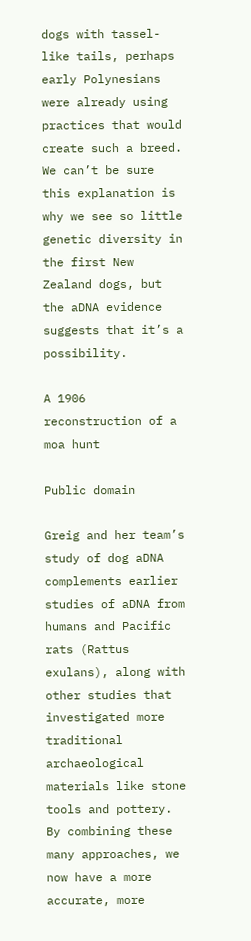dogs with tassel-like tails, perhaps early Polynesians were already using practices that would create such a breed. We can’t be sure this explanation is why we see so little genetic diversity in the first New Zealand dogs, but the aDNA evidence suggests that it’s a possibility.

A 1906 reconstruction of a moa hunt

Public domain

Greig and her team’s study of dog aDNA complements earlier studies of aDNA from humans and Pacific rats (Rattus exulans), along with other studies that investigated more traditional archaeological materials like stone tools and pottery. By combining these many approaches, we now have a more accurate, more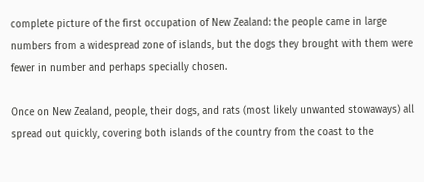complete picture of the first occupation of New Zealand: the people came in large numbers from a widespread zone of islands, but the dogs they brought with them were fewer in number and perhaps specially chosen.

Once on New Zealand, people, their dogs, and rats (most likely unwanted stowaways) all spread out quickly, covering both islands of the country from the coast to the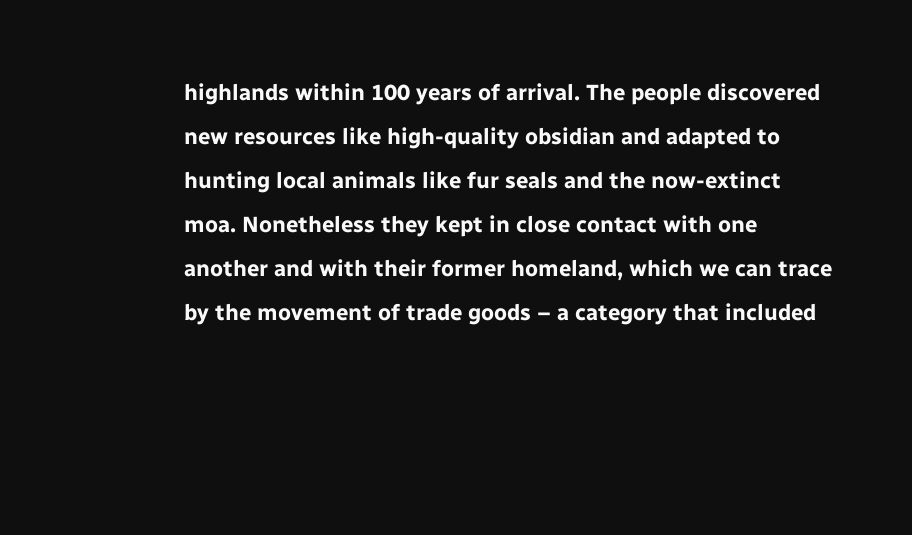highlands within 100 years of arrival. The people discovered new resources like high-quality obsidian and adapted to hunting local animals like fur seals and the now-extinct moa. Nonetheless they kept in close contact with one another and with their former homeland, which we can trace by the movement of trade goods – a category that included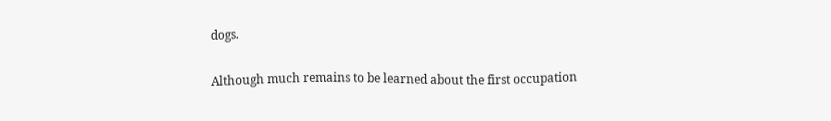dogs.

Although much remains to be learned about the first occupation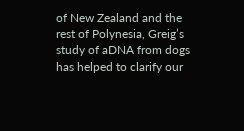of New Zealand and the rest of Polynesia, Greig’s study of aDNA from dogs has helped to clarify our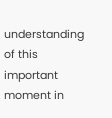understanding of this important moment in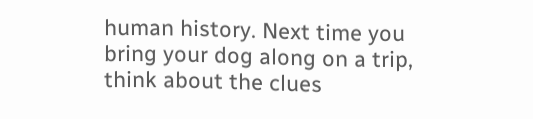human history. Next time you bring your dog along on a trip, think about the clues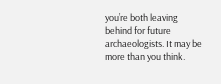you’re both leaving behind for future archaeologists. It may be more than you think.